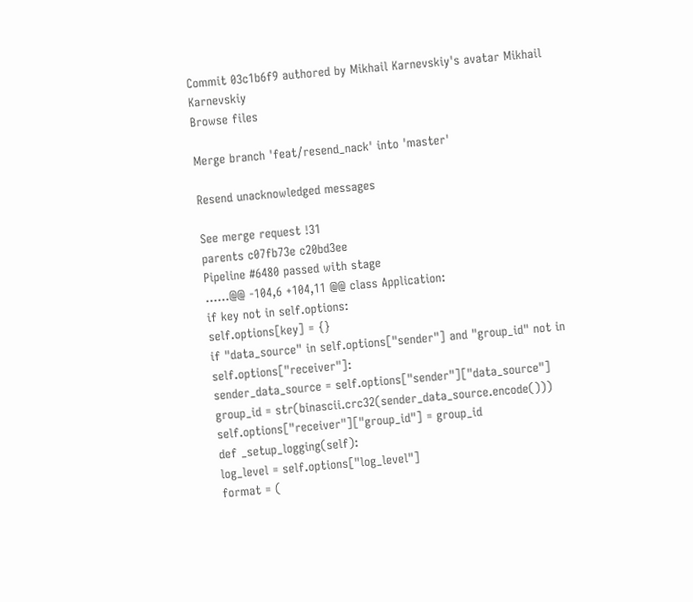Commit 03c1b6f9 authored by Mikhail Karnevskiy's avatar Mikhail Karnevskiy
Browse files

Merge branch 'feat/resend_nack' into 'master'

Resend unacknowledged messages

See merge request !31
parents c07fb73e c20bd3ee
Pipeline #6480 passed with stage
......@@ -104,6 +104,11 @@ class Application:
if key not in self.options:
self.options[key] = {}
if "data_source" in self.options["sender"] and "group_id" not in self.options["receiver"]:
sender_data_source = self.options["sender"]["data_source"]
group_id = str(binascii.crc32(sender_data_source.encode()))
self.options["receiver"]["group_id"] = group_id
def _setup_logging(self):
log_level = self.options["log_level"]
format = (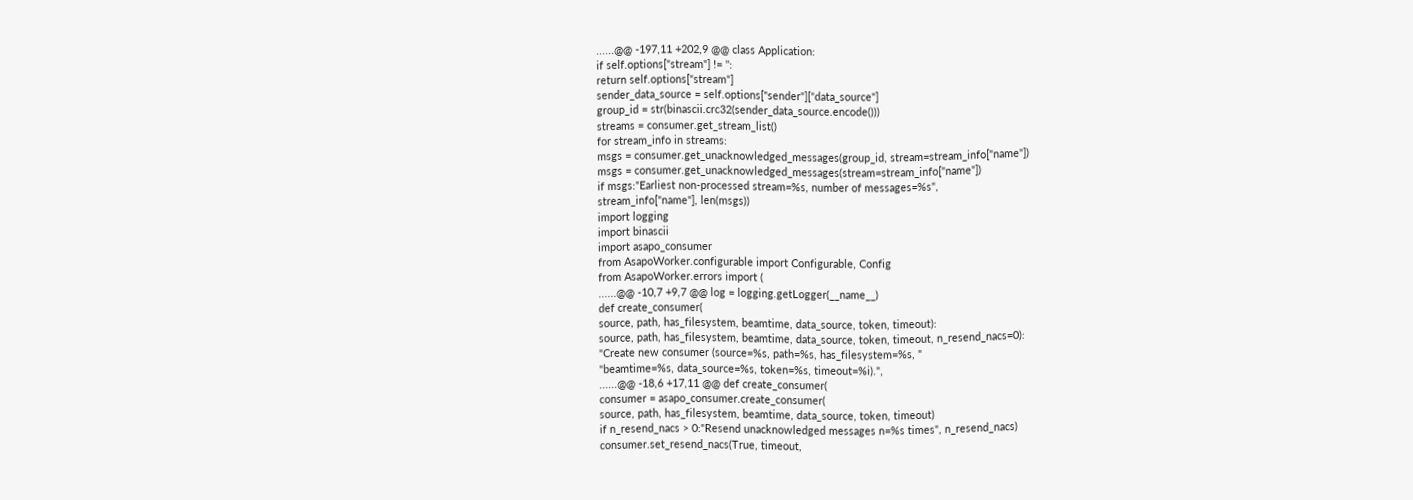......@@ -197,11 +202,9 @@ class Application:
if self.options["stream"] != '':
return self.options["stream"]
sender_data_source = self.options["sender"]["data_source"]
group_id = str(binascii.crc32(sender_data_source.encode()))
streams = consumer.get_stream_list()
for stream_info in streams:
msgs = consumer.get_unacknowledged_messages(group_id, stream=stream_info["name"])
msgs = consumer.get_unacknowledged_messages(stream=stream_info["name"])
if msgs:"Earliest non-processed stream=%s, number of messages=%s",
stream_info["name"], len(msgs))
import logging
import binascii
import asapo_consumer
from AsapoWorker.configurable import Configurable, Config
from AsapoWorker.errors import (
......@@ -10,7 +9,7 @@ log = logging.getLogger(__name__)
def create_consumer(
source, path, has_filesystem, beamtime, data_source, token, timeout):
source, path, has_filesystem, beamtime, data_source, token, timeout, n_resend_nacs=0):
"Create new consumer (source=%s, path=%s, has_filesystem=%s, "
"beamtime=%s, data_source=%s, token=%s, timeout=%i).",
......@@ -18,6 +17,11 @@ def create_consumer(
consumer = asapo_consumer.create_consumer(
source, path, has_filesystem, beamtime, data_source, token, timeout)
if n_resend_nacs > 0:"Resend unacknowledged messages n=%s times", n_resend_nacs)
consumer.set_resend_nacs(True, timeout,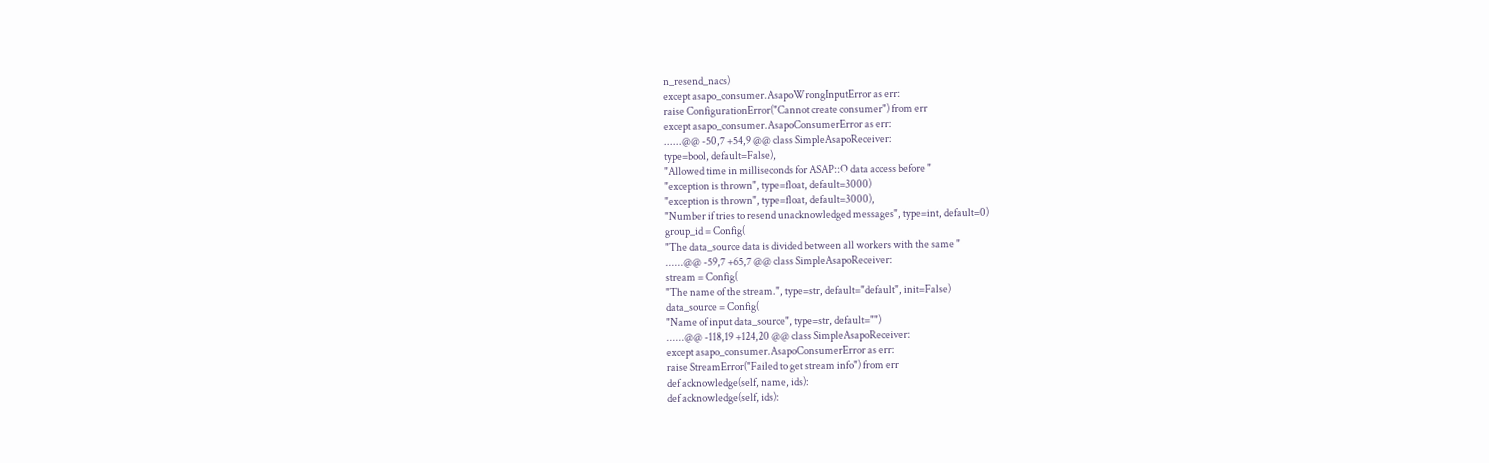n_resend_nacs)
except asapo_consumer.AsapoWrongInputError as err:
raise ConfigurationError("Cannot create consumer") from err
except asapo_consumer.AsapoConsumerError as err:
......@@ -50,7 +54,9 @@ class SimpleAsapoReceiver:
type=bool, default=False),
"Allowed time in milliseconds for ASAP::O data access before "
"exception is thrown", type=float, default=3000)
"exception is thrown", type=float, default=3000),
"Number if tries to resend unacknowledged messages", type=int, default=0)
group_id = Config(
"The data_source data is divided between all workers with the same "
......@@ -59,7 +65,7 @@ class SimpleAsapoReceiver:
stream = Config(
"The name of the stream.", type=str, default="default", init=False)
data_source = Config(
"Name of input data_source", type=str, default="")
......@@ -118,19 +124,20 @@ class SimpleAsapoReceiver:
except asapo_consumer.AsapoConsumerError as err:
raise StreamError("Failed to get stream info") from err
def acknowledge(self, name, ids):
def acknowledge(self, ids):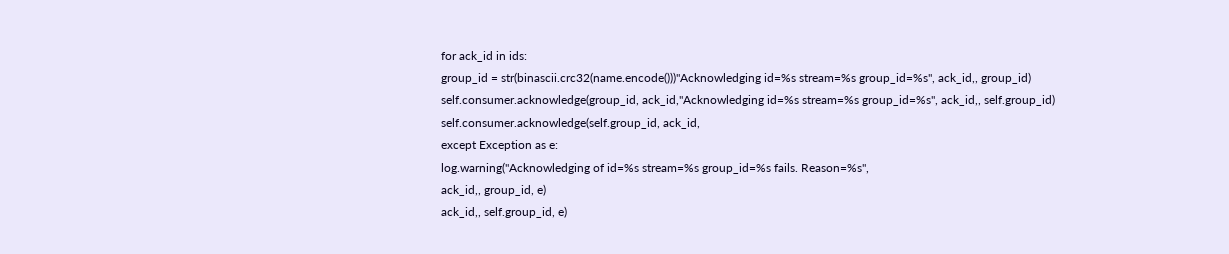for ack_id in ids:
group_id = str(binascii.crc32(name.encode()))"Acknowledging id=%s stream=%s group_id=%s", ack_id,, group_id)
self.consumer.acknowledge(group_id, ack_id,"Acknowledging id=%s stream=%s group_id=%s", ack_id,, self.group_id)
self.consumer.acknowledge(self.group_id, ack_id,
except Exception as e:
log.warning("Acknowledging of id=%s stream=%s group_id=%s fails. Reason=%s",
ack_id,, group_id, e)
ack_id,, self.group_id, e)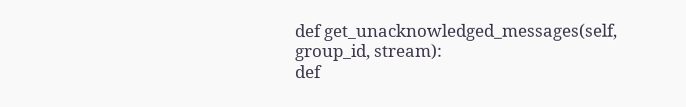def get_unacknowledged_messages(self, group_id, stream):
def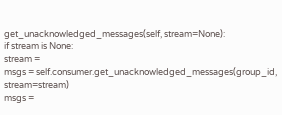get_unacknowledged_messages(self, stream=None):
if stream is None:
stream =
msgs = self.consumer.get_unacknowledged_messages(group_id, stream=stream)
msgs =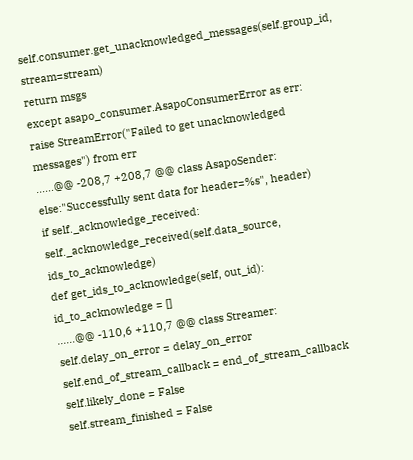self.consumer.get_unacknowledged_messages(self.group_id, stream=stream)
return msgs
except asapo_consumer.AsapoConsumerError as err:
raise StreamError("Failed to get unacknowledged messages") from err
......@@ -208,7 +208,7 @@ class AsapoSender:
else:"Successfully sent data for header=%s", header)
if self._acknowledge_received:
self._acknowledge_received(self.data_source, ids_to_acknowledge)
def get_ids_to_acknowledge(self, out_id):
id_to_acknowledge = []
......@@ -110,6 +110,7 @@ class Streamer:
self.delay_on_error = delay_on_error
self.end_of_stream_callback = end_of_stream_callback
self.likely_done = False
self.stream_finished = False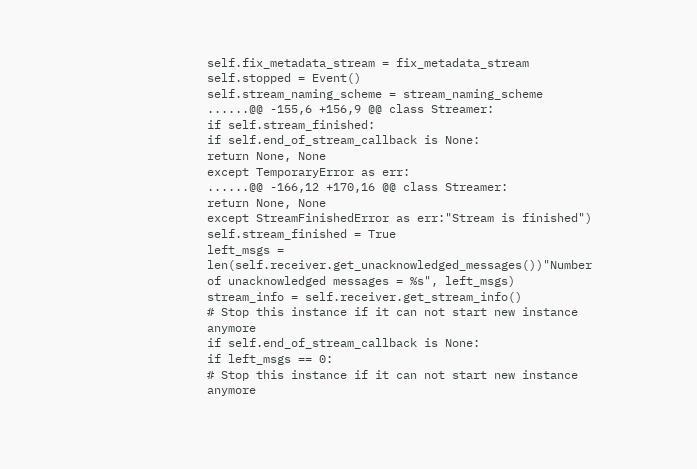self.fix_metadata_stream = fix_metadata_stream
self.stopped = Event()
self.stream_naming_scheme = stream_naming_scheme
......@@ -155,6 +156,9 @@ class Streamer:
if self.stream_finished:
if self.end_of_stream_callback is None:
return None, None
except TemporaryError as err:
......@@ -166,12 +170,16 @@ class Streamer:
return None, None
except StreamFinishedError as err:"Stream is finished")
self.stream_finished = True
left_msgs = len(self.receiver.get_unacknowledged_messages())"Number of unacknowledged messages = %s", left_msgs)
stream_info = self.receiver.get_stream_info()
# Stop this instance if it can not start new instance anymore
if self.end_of_stream_callback is None:
if left_msgs == 0:
# Stop this instance if it can not start new instance anymore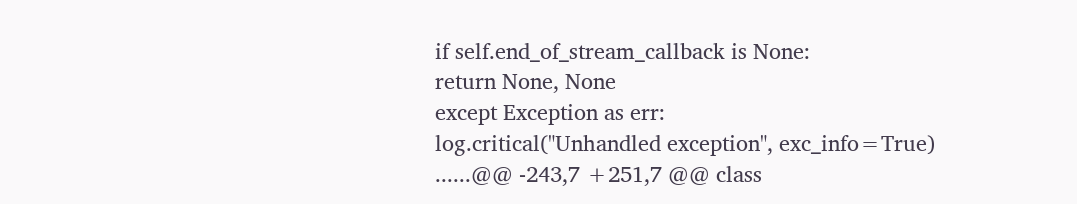if self.end_of_stream_callback is None:
return None, None
except Exception as err:
log.critical("Unhandled exception", exc_info=True)
......@@ -243,7 +251,7 @@ class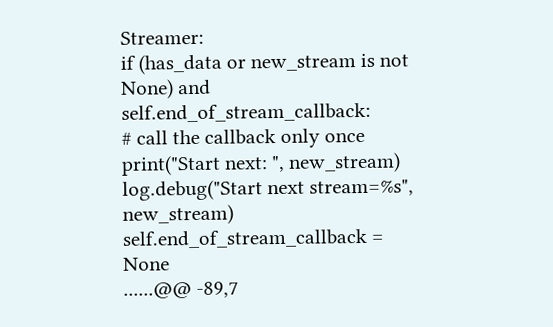Streamer:
if (has_data or new_stream is not None) and self.end_of_stream_callback:
# call the callback only once
print("Start next: ", new_stream)
log.debug("Start next stream=%s", new_stream)
self.end_of_stream_callback = None
......@@ -89,7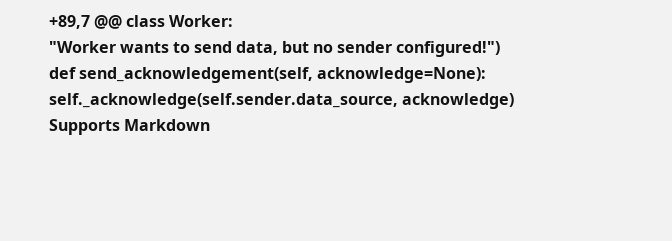+89,7 @@ class Worker:
"Worker wants to send data, but no sender configured!")
def send_acknowledgement(self, acknowledge=None):
self._acknowledge(self.sender.data_source, acknowledge)
Supports Markdown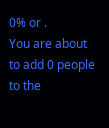0% or .
You are about to add 0 people to the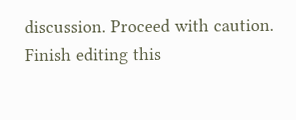discussion. Proceed with caution.
Finish editing this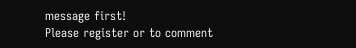message first!
Please register or to comment